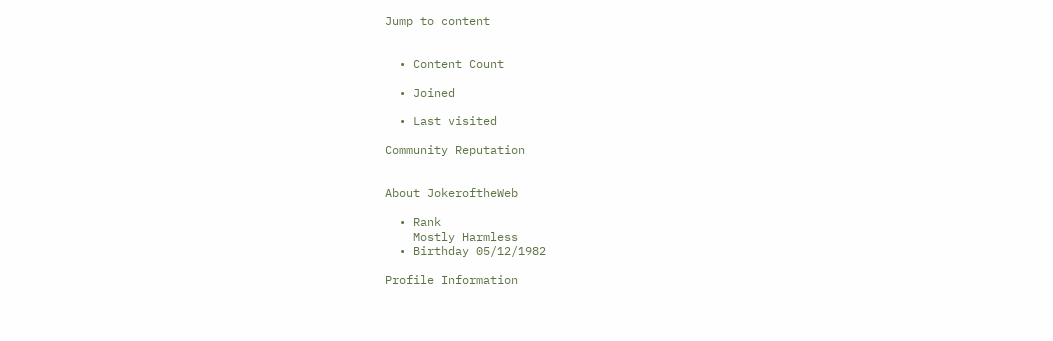Jump to content


  • Content Count

  • Joined

  • Last visited

Community Reputation


About JokeroftheWeb

  • Rank
    Mostly Harmless
  • Birthday 05/12/1982

Profile Information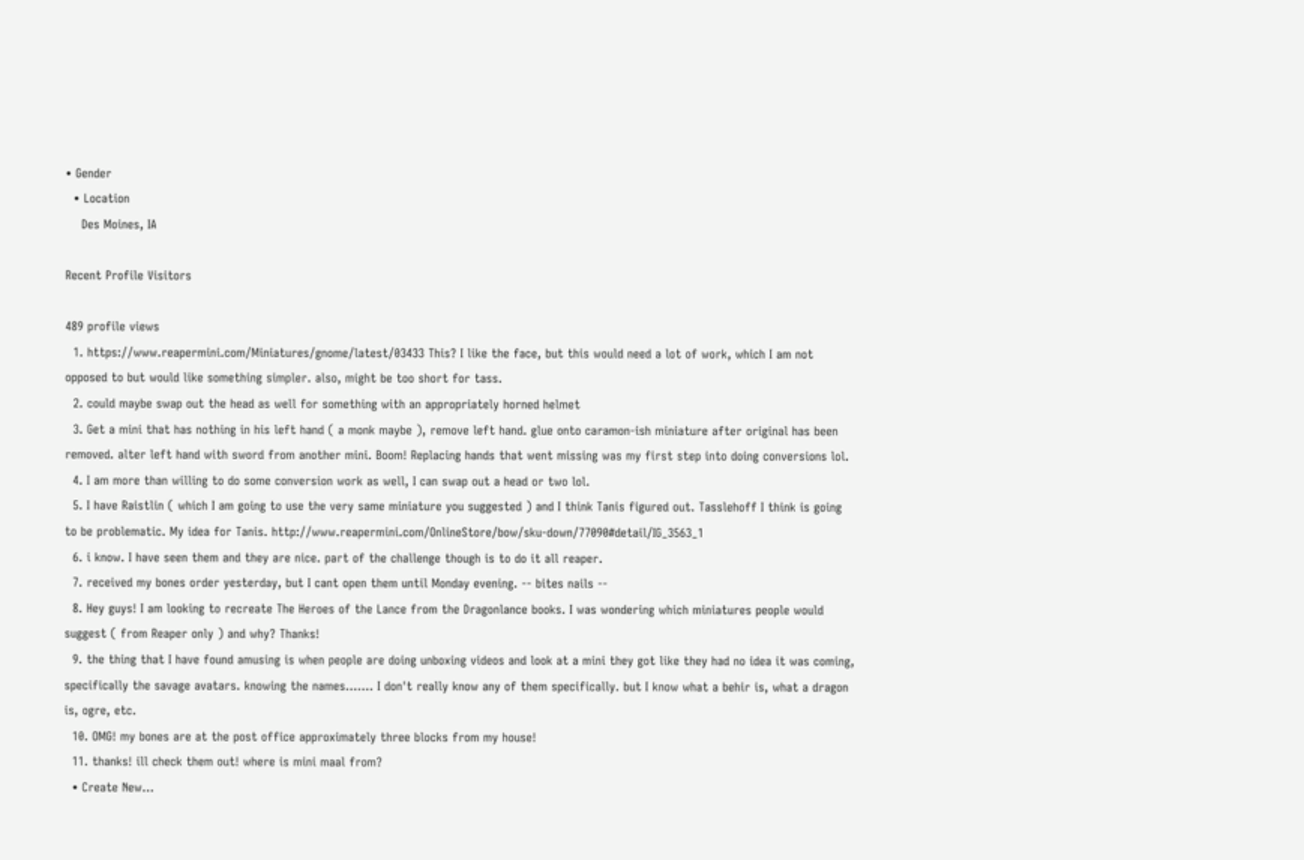• Gender
  • Location
    Des Moines, IA

Recent Profile Visitors

489 profile views
  1. https://www.reapermini.com/Miniatures/gnome/latest/03433 This? I like the face, but this would need a lot of work, which I am not opposed to but would like something simpler. also, might be too short for tass.
  2. could maybe swap out the head as well for something with an appropriately horned helmet
  3. Get a mini that has nothing in his left hand ( a monk maybe ), remove left hand. glue onto caramon-ish miniature after original has been removed. alter left hand with sword from another mini. Boom! Replacing hands that went missing was my first step into doing conversions lol.
  4. I am more than willing to do some conversion work as well, I can swap out a head or two lol.
  5. I have Raistlin ( which I am going to use the very same miniature you suggested ) and I think Tanis figured out. Tasslehoff I think is going to be problematic. My idea for Tanis. http://www.reapermini.com/OnlineStore/bow/sku-down/77090#detail/IG_3563_1
  6. i know. I have seen them and they are nice. part of the challenge though is to do it all reaper.
  7. received my bones order yesterday, but I cant open them until Monday evening. -- bites nails --
  8. Hey guys! I am looking to recreate The Heroes of the Lance from the Dragonlance books. I was wondering which miniatures people would suggest ( from Reaper only ) and why? Thanks!
  9. the thing that I have found amusing is when people are doing unboxing videos and look at a mini they got like they had no idea it was coming, specifically the savage avatars. knowing the names....... I don't really know any of them specifically. but I know what a behir is, what a dragon is, ogre, etc.
  10. OMG! my bones are at the post office approximately three blocks from my house!
  11. thanks! ill check them out! where is mini maal from?
  • Create New...